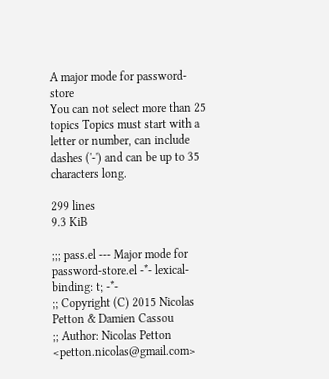A major mode for password-store
You can not select more than 25 topics Topics must start with a letter or number, can include dashes ('-') and can be up to 35 characters long.

299 lines
9.3 KiB

;;; pass.el --- Major mode for password-store.el -*- lexical-binding: t; -*-
;; Copyright (C) 2015 Nicolas Petton & Damien Cassou
;; Author: Nicolas Petton <petton.nicolas@gmail.com>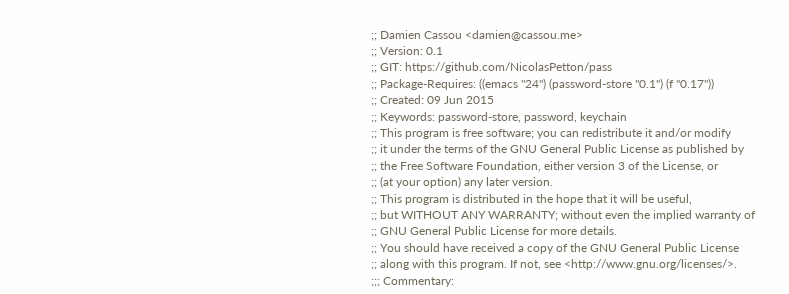;; Damien Cassou <damien@cassou.me>
;; Version: 0.1
;; GIT: https://github.com/NicolasPetton/pass
;; Package-Requires: ((emacs "24") (password-store "0.1") (f "0.17"))
;; Created: 09 Jun 2015
;; Keywords: password-store, password, keychain
;; This program is free software; you can redistribute it and/or modify
;; it under the terms of the GNU General Public License as published by
;; the Free Software Foundation, either version 3 of the License, or
;; (at your option) any later version.
;; This program is distributed in the hope that it will be useful,
;; but WITHOUT ANY WARRANTY; without even the implied warranty of
;; GNU General Public License for more details.
;; You should have received a copy of the GNU General Public License
;; along with this program. If not, see <http://www.gnu.org/licenses/>.
;;; Commentary: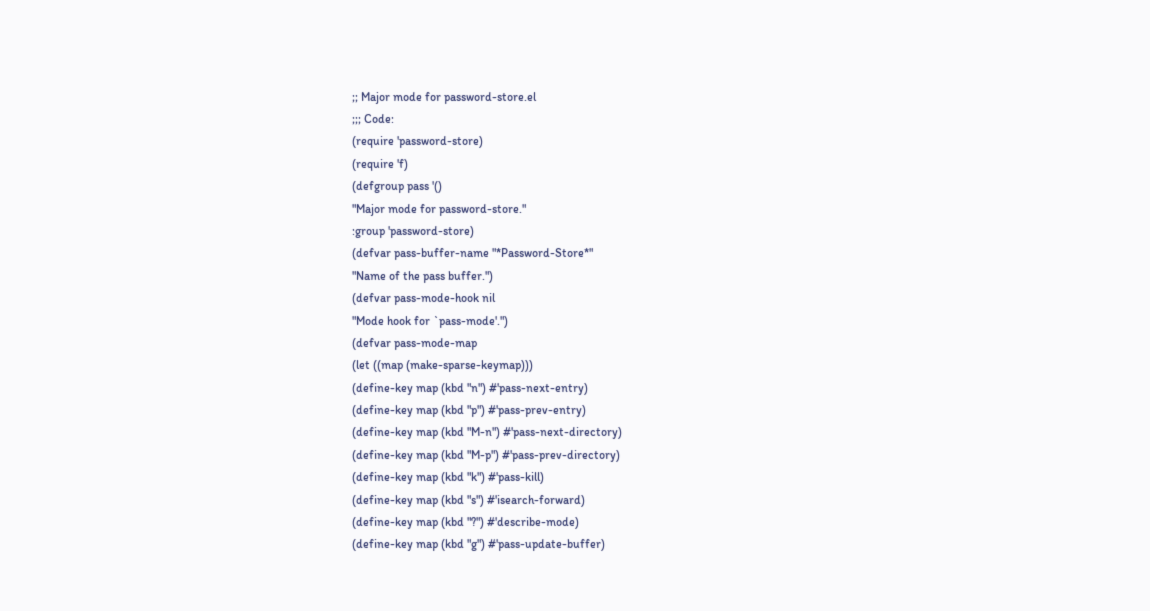;; Major mode for password-store.el
;;; Code:
(require 'password-store)
(require 'f)
(defgroup pass '()
"Major mode for password-store."
:group 'password-store)
(defvar pass-buffer-name "*Password-Store*"
"Name of the pass buffer.")
(defvar pass-mode-hook nil
"Mode hook for `pass-mode'.")
(defvar pass-mode-map
(let ((map (make-sparse-keymap)))
(define-key map (kbd "n") #'pass-next-entry)
(define-key map (kbd "p") #'pass-prev-entry)
(define-key map (kbd "M-n") #'pass-next-directory)
(define-key map (kbd "M-p") #'pass-prev-directory)
(define-key map (kbd "k") #'pass-kill)
(define-key map (kbd "s") #'isearch-forward)
(define-key map (kbd "?") #'describe-mode)
(define-key map (kbd "g") #'pass-update-buffer)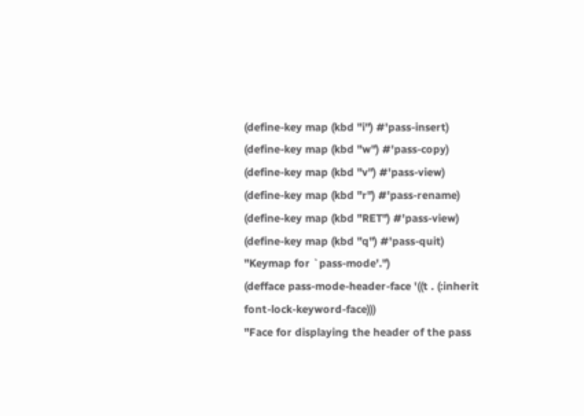(define-key map (kbd "i") #'pass-insert)
(define-key map (kbd "w") #'pass-copy)
(define-key map (kbd "v") #'pass-view)
(define-key map (kbd "r") #'pass-rename)
(define-key map (kbd "RET") #'pass-view)
(define-key map (kbd "q") #'pass-quit)
"Keymap for `pass-mode'.")
(defface pass-mode-header-face '((t . (:inherit font-lock-keyword-face)))
"Face for displaying the header of the pass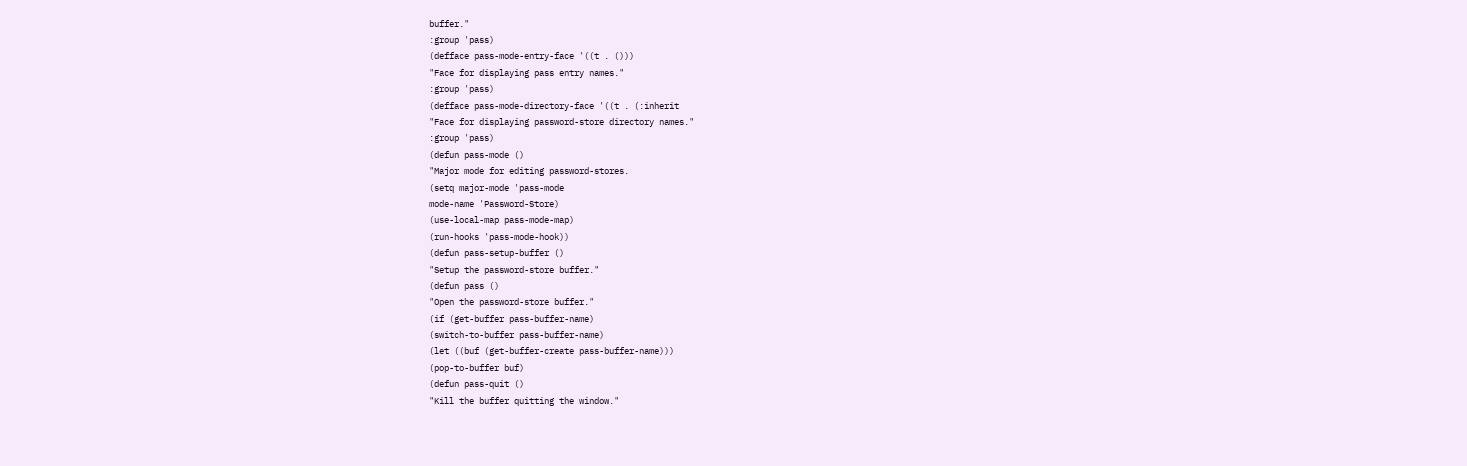buffer."
:group 'pass)
(defface pass-mode-entry-face '((t . ()))
"Face for displaying pass entry names."
:group 'pass)
(defface pass-mode-directory-face '((t . (:inherit
"Face for displaying password-store directory names."
:group 'pass)
(defun pass-mode ()
"Major mode for editing password-stores.
(setq major-mode 'pass-mode
mode-name 'Password-Store)
(use-local-map pass-mode-map)
(run-hooks 'pass-mode-hook))
(defun pass-setup-buffer ()
"Setup the password-store buffer."
(defun pass ()
"Open the password-store buffer."
(if (get-buffer pass-buffer-name)
(switch-to-buffer pass-buffer-name)
(let ((buf (get-buffer-create pass-buffer-name)))
(pop-to-buffer buf)
(defun pass-quit ()
"Kill the buffer quitting the window."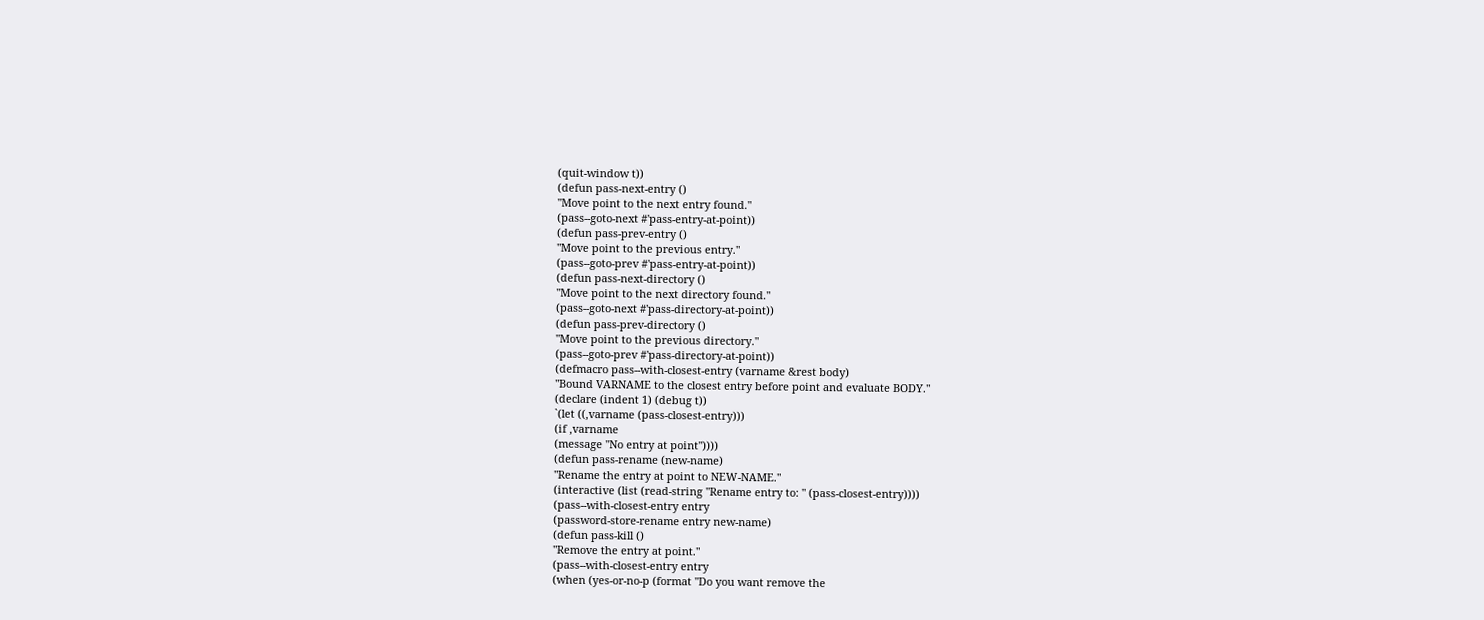(quit-window t))
(defun pass-next-entry ()
"Move point to the next entry found."
(pass--goto-next #'pass-entry-at-point))
(defun pass-prev-entry ()
"Move point to the previous entry."
(pass--goto-prev #'pass-entry-at-point))
(defun pass-next-directory ()
"Move point to the next directory found."
(pass--goto-next #'pass-directory-at-point))
(defun pass-prev-directory ()
"Move point to the previous directory."
(pass--goto-prev #'pass-directory-at-point))
(defmacro pass--with-closest-entry (varname &rest body)
"Bound VARNAME to the closest entry before point and evaluate BODY."
(declare (indent 1) (debug t))
`(let ((,varname (pass-closest-entry)))
(if ,varname
(message "No entry at point"))))
(defun pass-rename (new-name)
"Rename the entry at point to NEW-NAME."
(interactive (list (read-string "Rename entry to: " (pass-closest-entry))))
(pass--with-closest-entry entry
(password-store-rename entry new-name)
(defun pass-kill ()
"Remove the entry at point."
(pass--with-closest-entry entry
(when (yes-or-no-p (format "Do you want remove the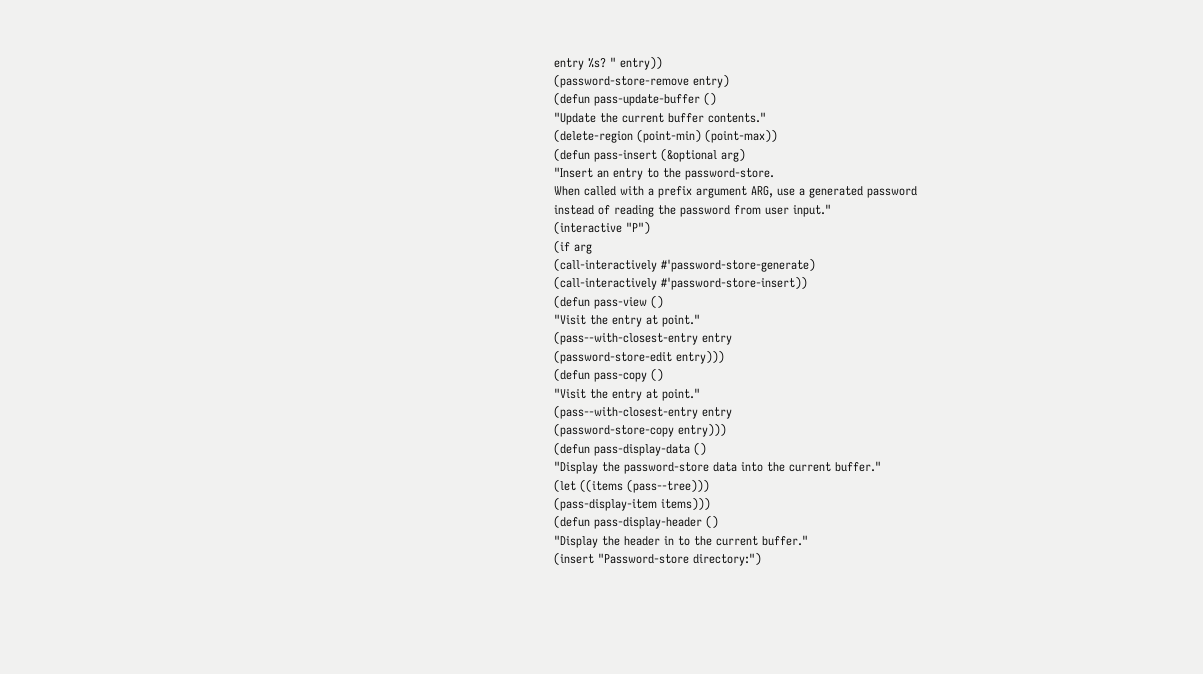entry %s? " entry))
(password-store-remove entry)
(defun pass-update-buffer ()
"Update the current buffer contents."
(delete-region (point-min) (point-max))
(defun pass-insert (&optional arg)
"Insert an entry to the password-store.
When called with a prefix argument ARG, use a generated password
instead of reading the password from user input."
(interactive "P")
(if arg
(call-interactively #'password-store-generate)
(call-interactively #'password-store-insert))
(defun pass-view ()
"Visit the entry at point."
(pass--with-closest-entry entry
(password-store-edit entry)))
(defun pass-copy ()
"Visit the entry at point."
(pass--with-closest-entry entry
(password-store-copy entry)))
(defun pass-display-data ()
"Display the password-store data into the current buffer."
(let ((items (pass--tree)))
(pass-display-item items)))
(defun pass-display-header ()
"Display the header in to the current buffer."
(insert "Password-store directory:")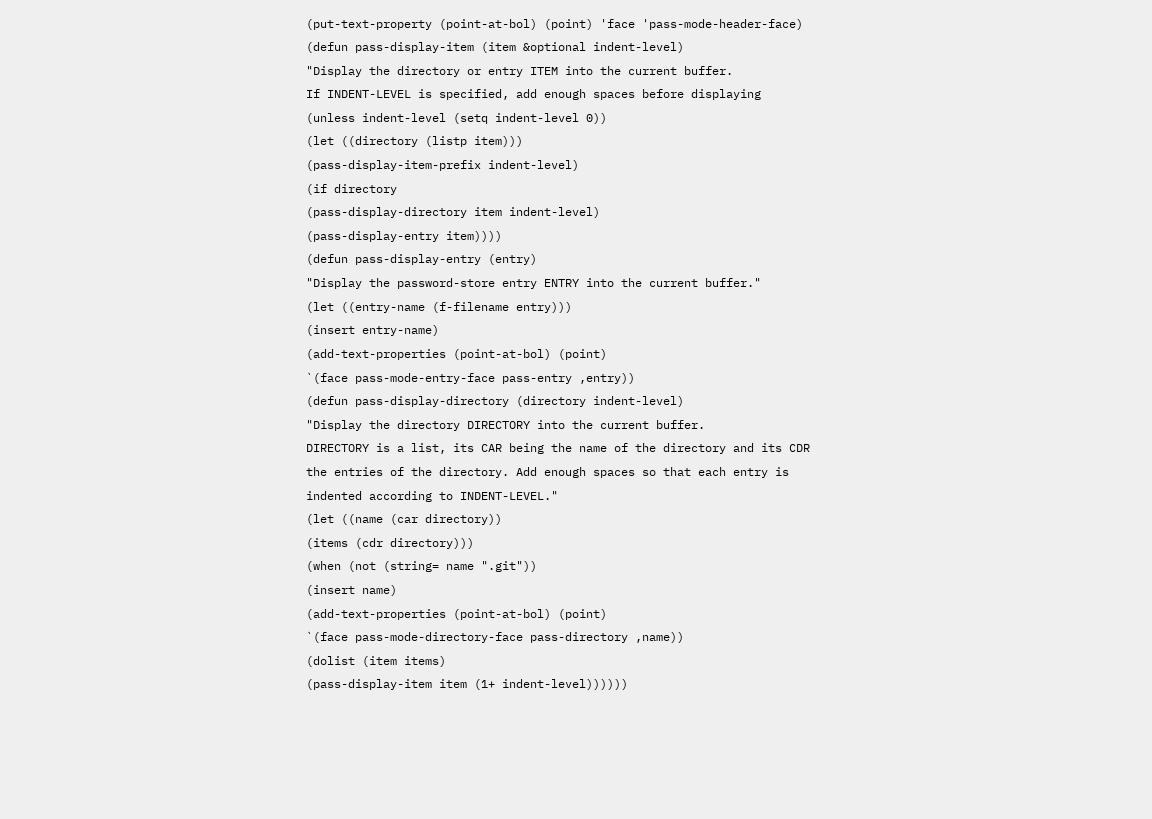(put-text-property (point-at-bol) (point) 'face 'pass-mode-header-face)
(defun pass-display-item (item &optional indent-level)
"Display the directory or entry ITEM into the current buffer.
If INDENT-LEVEL is specified, add enough spaces before displaying
(unless indent-level (setq indent-level 0))
(let ((directory (listp item)))
(pass-display-item-prefix indent-level)
(if directory
(pass-display-directory item indent-level)
(pass-display-entry item))))
(defun pass-display-entry (entry)
"Display the password-store entry ENTRY into the current buffer."
(let ((entry-name (f-filename entry)))
(insert entry-name)
(add-text-properties (point-at-bol) (point)
`(face pass-mode-entry-face pass-entry ,entry))
(defun pass-display-directory (directory indent-level)
"Display the directory DIRECTORY into the current buffer.
DIRECTORY is a list, its CAR being the name of the directory and its CDR
the entries of the directory. Add enough spaces so that each entry is
indented according to INDENT-LEVEL."
(let ((name (car directory))
(items (cdr directory)))
(when (not (string= name ".git"))
(insert name)
(add-text-properties (point-at-bol) (point)
`(face pass-mode-directory-face pass-directory ,name))
(dolist (item items)
(pass-display-item item (1+ indent-level))))))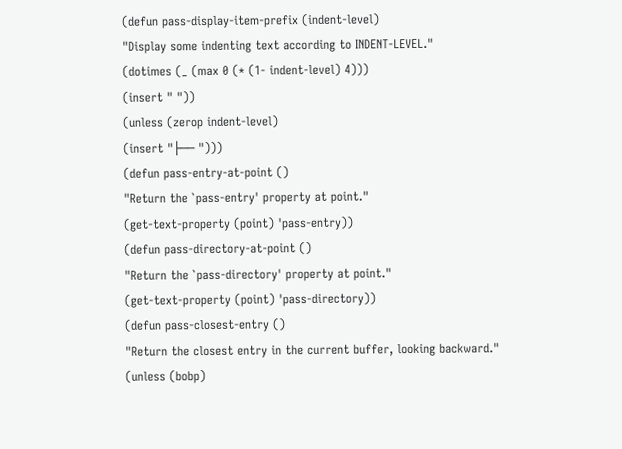(defun pass-display-item-prefix (indent-level)
"Display some indenting text according to INDENT-LEVEL."
(dotimes (_ (max 0 (* (1- indent-level) 4)))
(insert " "))
(unless (zerop indent-level)
(insert "├── ")))
(defun pass-entry-at-point ()
"Return the `pass-entry' property at point."
(get-text-property (point) 'pass-entry))
(defun pass-directory-at-point ()
"Return the `pass-directory' property at point."
(get-text-property (point) 'pass-directory))
(defun pass-closest-entry ()
"Return the closest entry in the current buffer, looking backward."
(unless (bobp)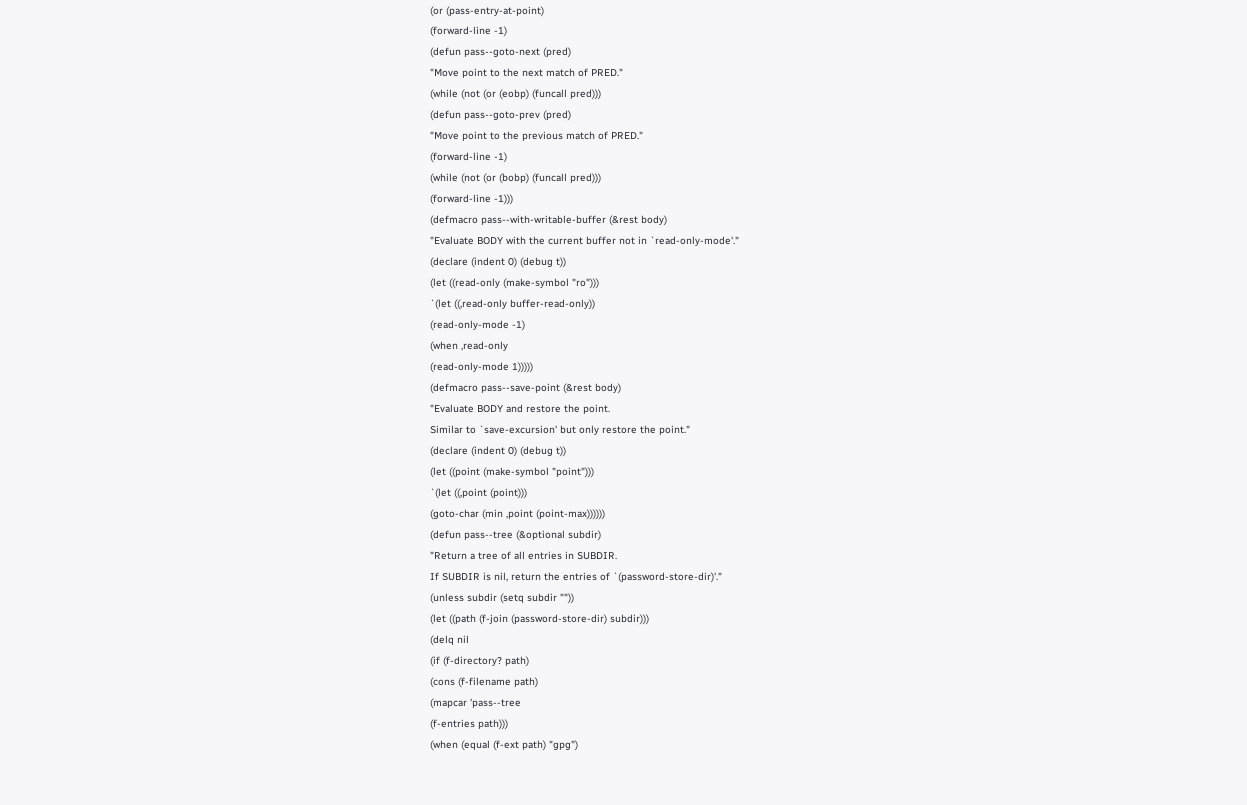(or (pass-entry-at-point)
(forward-line -1)
(defun pass--goto-next (pred)
"Move point to the next match of PRED."
(while (not (or (eobp) (funcall pred)))
(defun pass--goto-prev (pred)
"Move point to the previous match of PRED."
(forward-line -1)
(while (not (or (bobp) (funcall pred)))
(forward-line -1)))
(defmacro pass--with-writable-buffer (&rest body)
"Evaluate BODY with the current buffer not in `read-only-mode'."
(declare (indent 0) (debug t))
(let ((read-only (make-symbol "ro")))
`(let ((,read-only buffer-read-only))
(read-only-mode -1)
(when ,read-only
(read-only-mode 1)))))
(defmacro pass--save-point (&rest body)
"Evaluate BODY and restore the point.
Similar to `save-excursion' but only restore the point."
(declare (indent 0) (debug t))
(let ((point (make-symbol "point")))
`(let ((,point (point)))
(goto-char (min ,point (point-max))))))
(defun pass--tree (&optional subdir)
"Return a tree of all entries in SUBDIR.
If SUBDIR is nil, return the entries of `(password-store-dir)'."
(unless subdir (setq subdir ""))
(let ((path (f-join (password-store-dir) subdir)))
(delq nil
(if (f-directory? path)
(cons (f-filename path)
(mapcar 'pass--tree
(f-entries path)))
(when (equal (f-ext path) "gpg")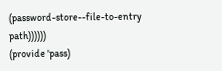(password-store--file-to-entry path))))))
(provide 'pass)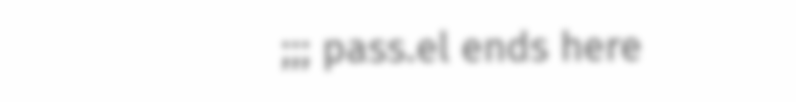;;; pass.el ends here